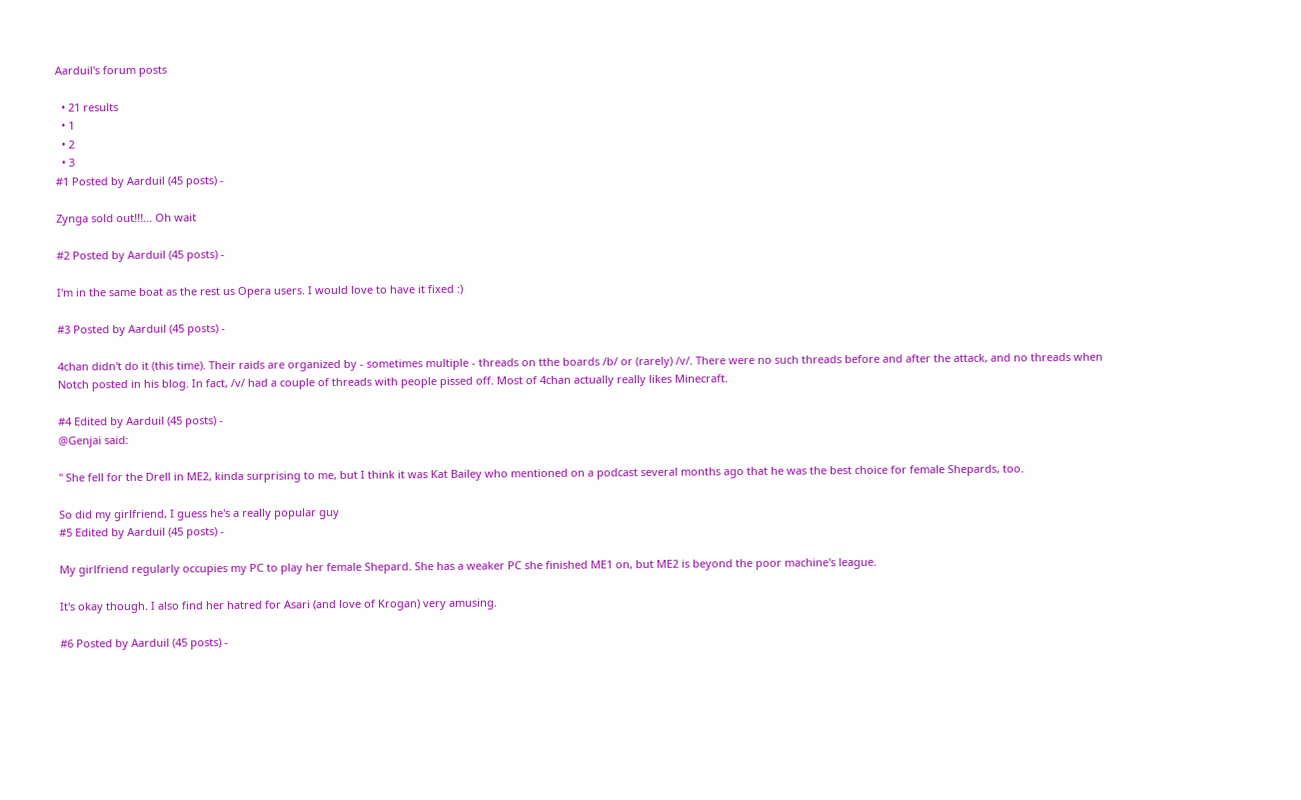Aarduil's forum posts

  • 21 results
  • 1
  • 2
  • 3
#1 Posted by Aarduil (45 posts) -

Zynga sold out!!!... Oh wait

#2 Posted by Aarduil (45 posts) -

I'm in the same boat as the rest us Opera users. I would love to have it fixed :)

#3 Posted by Aarduil (45 posts) -

4chan didn't do it (this time). Their raids are organized by - sometimes multiple - threads on tthe boards /b/ or (rarely) /v/. There were no such threads before and after the attack, and no threads when Notch posted in his blog. In fact, /v/ had a couple of threads with people pissed off. Most of 4chan actually really likes Minecraft.

#4 Edited by Aarduil (45 posts) -
@Genjai said:

" She fell for the Drell in ME2, kinda surprising to me, but I think it was Kat Bailey who mentioned on a podcast several months ago that he was the best choice for female Shepards, too.

So did my girlfriend, I guess he's a really popular guy
#5 Edited by Aarduil (45 posts) -

My girlfriend regularly occupies my PC to play her female Shepard. She has a weaker PC she finished ME1 on, but ME2 is beyond the poor machine's league.

It's okay though. I also find her hatred for Asari (and love of Krogan) very amusing.

#6 Posted by Aarduil (45 posts) -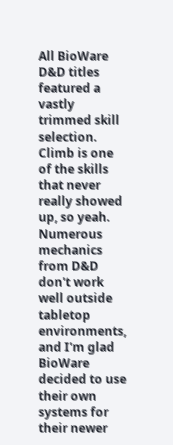All BioWare D&D titles featured a vastly trimmed skill selection. Climb is one of the skills that never really showed up, so yeah. Numerous mechanics from D&D don't work well outside tabletop environments, and I'm glad BioWare decided to use their own systems for their newer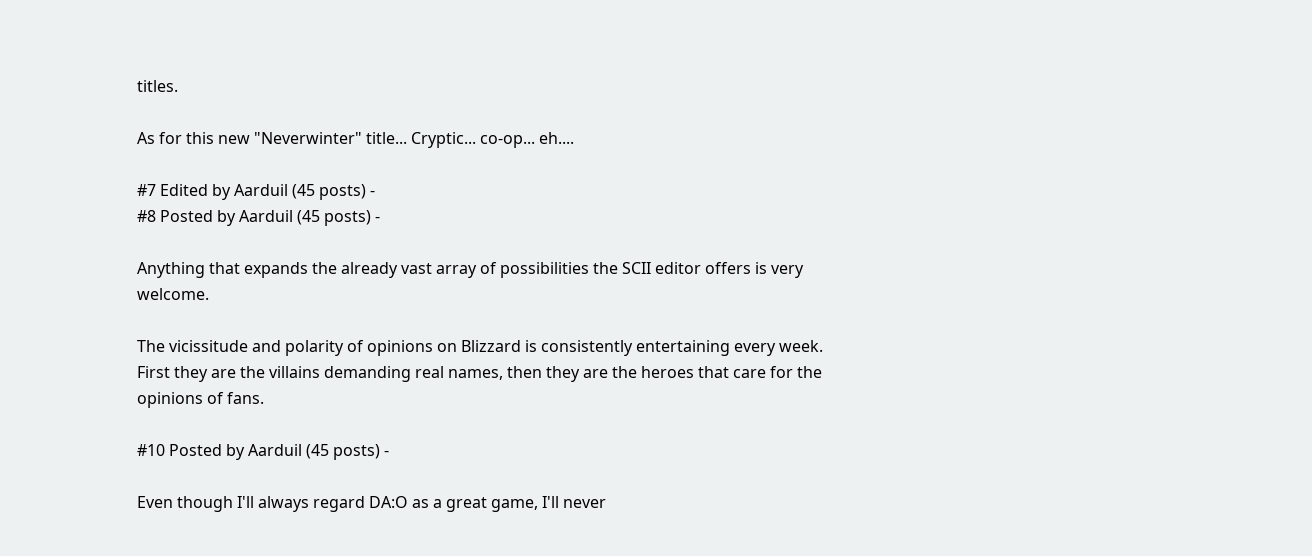titles.

As for this new "Neverwinter" title... Cryptic... co-op... eh....

#7 Edited by Aarduil (45 posts) -
#8 Posted by Aarduil (45 posts) -

Anything that expands the already vast array of possibilities the SCII editor offers is very welcome.

The vicissitude and polarity of opinions on Blizzard is consistently entertaining every week. First they are the villains demanding real names, then they are the heroes that care for the opinions of fans.

#10 Posted by Aarduil (45 posts) -

Even though I'll always regard DA:O as a great game, I'll never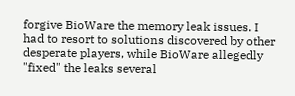forgive BioWare the memory leak issues. I had to resort to solutions discovered by other desperate players, while BioWare allegedly "fixed" the leaks several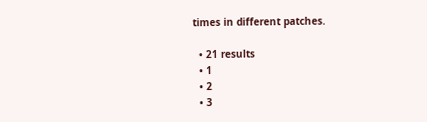times in different patches.

  • 21 results
  • 1
  • 2
  • 3